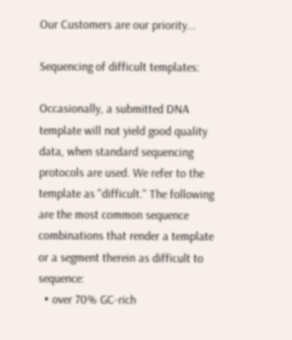Our Customers are our priority...

Sequencing of difficult templates:

Occasionally, a submitted DNA template will not yield good quality data, when standard sequencing protocols are used. We refer to the template as "difficult." The following are the most common sequence combinations that render a template or a segment therein as difficult to sequence:
  • over 70% GC-rich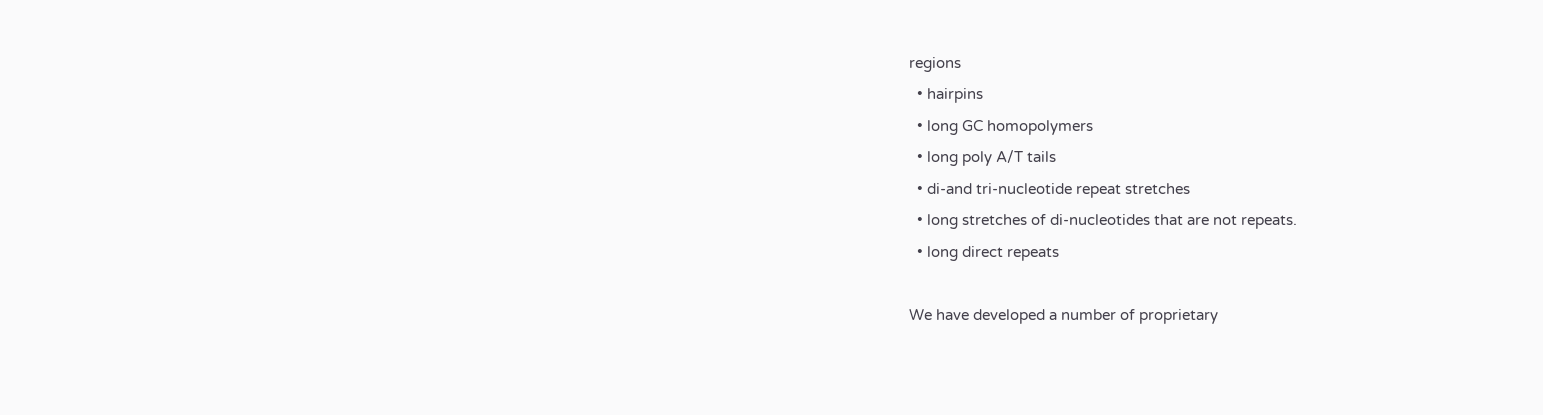regions
  • hairpins
  • long GC homopolymers
  • long poly A/T tails
  • di-and tri-nucleotide repeat stretches
  • long stretches of di-nucleotides that are not repeats.
  • long direct repeats

We have developed a number of proprietary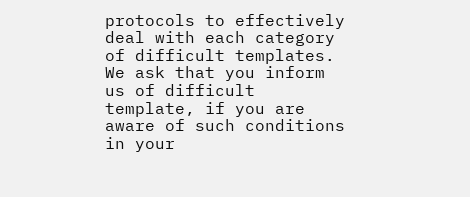protocols to effectively deal with each category of difficult templates. We ask that you inform us of difficult template, if you are aware of such conditions in your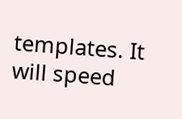templates. It will speed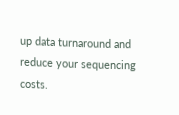up data turnaround and reduce your sequencing costs.